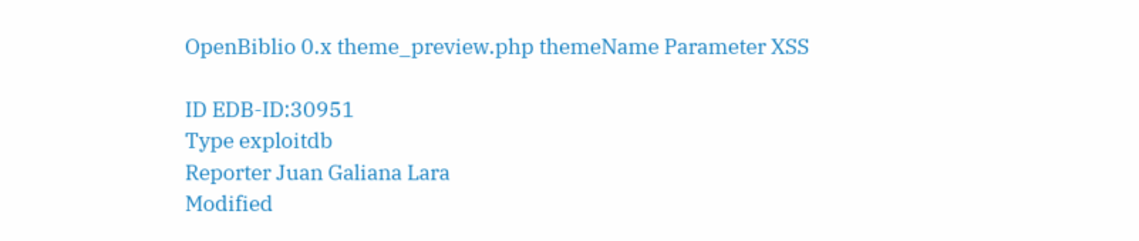OpenBiblio 0.x theme_preview.php themeName Parameter XSS

ID EDB-ID:30951
Type exploitdb
Reporter Juan Galiana Lara
Modified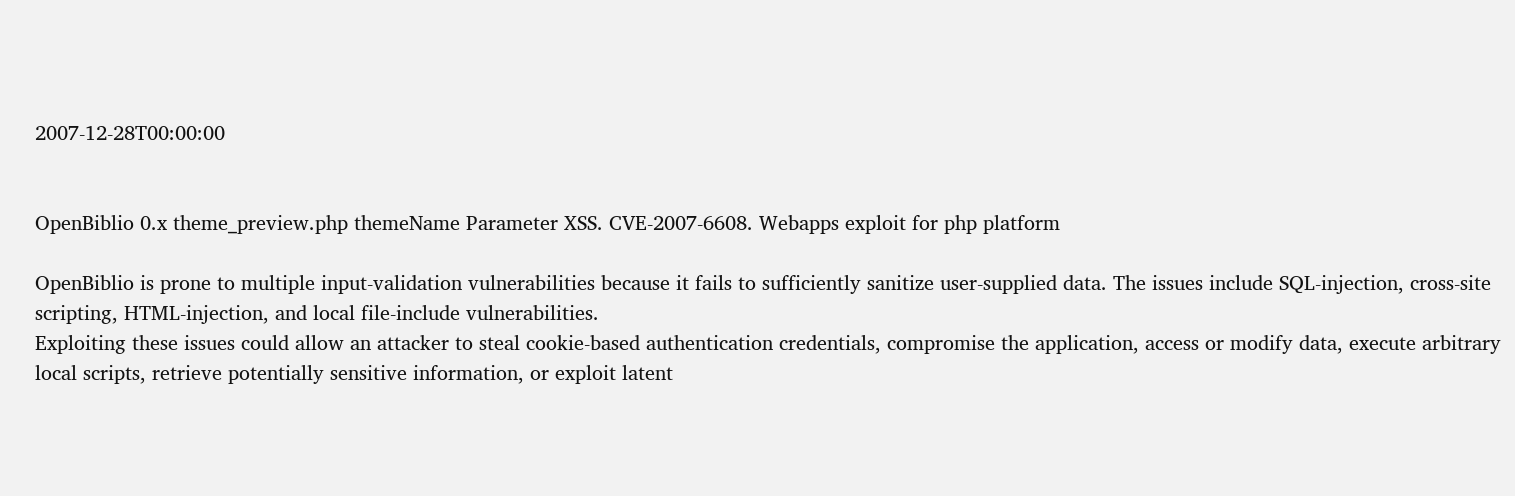2007-12-28T00:00:00


OpenBiblio 0.x theme_preview.php themeName Parameter XSS. CVE-2007-6608. Webapps exploit for php platform

OpenBiblio is prone to multiple input-validation vulnerabilities because it fails to sufficiently sanitize user-supplied data. The issues include SQL-injection, cross-site scripting, HTML-injection, and local file-include vulnerabilities.
Exploiting these issues could allow an attacker to steal cookie-based authentication credentials, compromise the application, access or modify data, execute arbitrary local scripts, retrieve potentially sensitive information, or exploit latent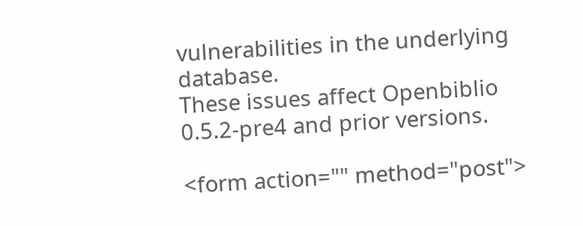vulnerabilities in the underlying database.
These issues affect Openbiblio 0.5.2-pre4 and prior versions.

<form action="" method="post">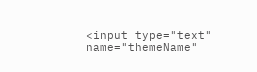<input type="text" name="themeName"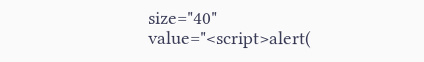size="40" value="<script>alert(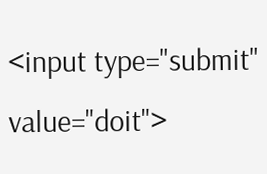<input type="submit" value="doit">